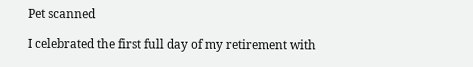Pet scanned

I celebrated the first full day of my retirement with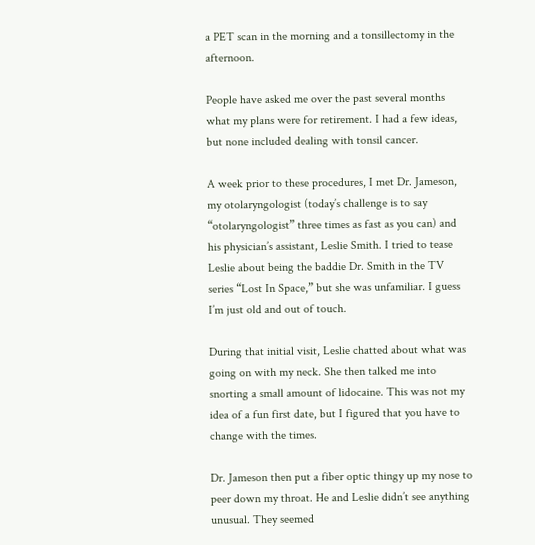a PET scan in the morning and a tonsillectomy in the afternoon.

People have asked me over the past several months what my plans were for retirement. I had a few ideas, but none included dealing with tonsil cancer.

A week prior to these procedures, I met Dr. Jameson, my otolaryngologist (today’s challenge is to say “otolaryngologist” three times as fast as you can) and his physician’s assistant, Leslie Smith. I tried to tease Leslie about being the baddie Dr. Smith in the TV series “Lost In Space,” but she was unfamiliar. I guess I’m just old and out of touch.

During that initial visit, Leslie chatted about what was going on with my neck. She then talked me into snorting a small amount of lidocaine. This was not my idea of a fun first date, but I figured that you have to change with the times.

Dr. Jameson then put a fiber optic thingy up my nose to peer down my throat. He and Leslie didn’t see anything unusual. They seemed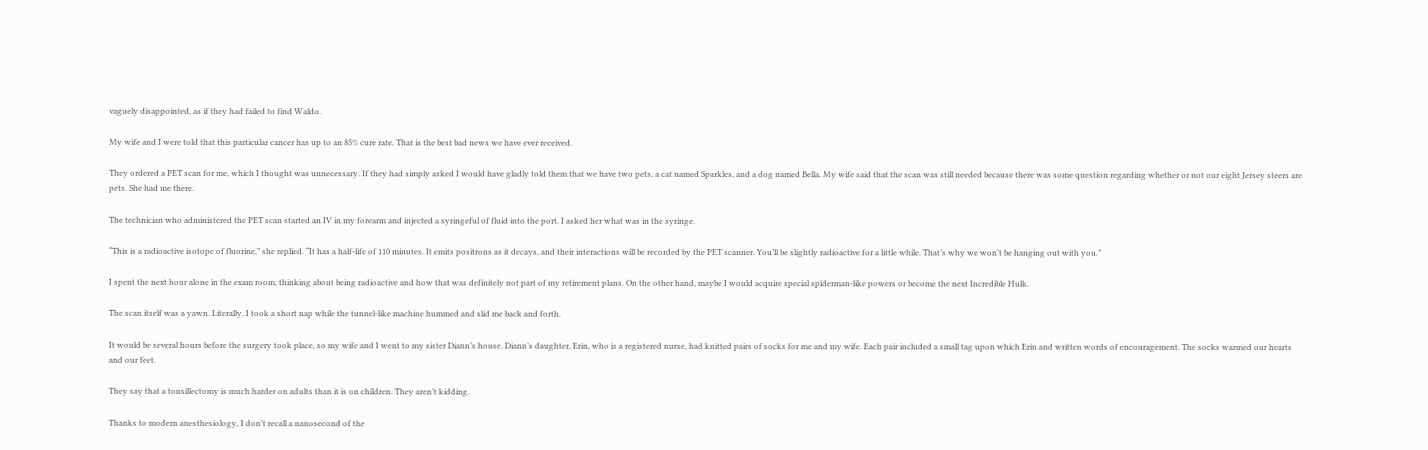vaguely disappointed, as if they had failed to find Waldo.

My wife and I were told that this particular cancer has up to an 85% cure rate. That is the best bad news we have ever received.

They ordered a PET scan for me, which I thought was unnecessary. If they had simply asked I would have gladly told them that we have two pets, a cat named Sparkles, and a dog named Bella. My wife said that the scan was still needed because there was some question regarding whether or not our eight Jersey steers are pets. She had me there.

The technician who administered the PET scan started an IV in my forearm and injected a syringeful of fluid into the port. I asked her what was in the syringe.

“This is a radioactive isotope of fluorine,” she replied. “It has a half-life of 110 minutes. It emits positrons as it decays, and their interactions will be recorded by the PET scanner. You’ll be slightly radioactive for a little while. That’s why we won’t be hanging out with you.”

I spent the next hour alone in the exam room, thinking about being radioactive and how that was definitely not part of my retirement plans. On the other hand, maybe I would acquire special spiderman-like powers or become the next Incredible Hulk.

The scan itself was a yawn. Literally. I took a short nap while the tunnel-like machine hummed and slid me back and forth.

It would be several hours before the surgery took place, so my wife and I went to my sister Diann’s house. Diann’s daughter, Erin, who is a registered nurse, had knitted pairs of socks for me and my wife. Each pair included a small tag upon which Erin and written words of encouragement. The socks warmed our hearts and our feet.

They say that a tonsillectomy is much harder on adults than it is on children. They aren’t kidding.

Thanks to modern anesthesiology, I don’t recall a nanosecond of the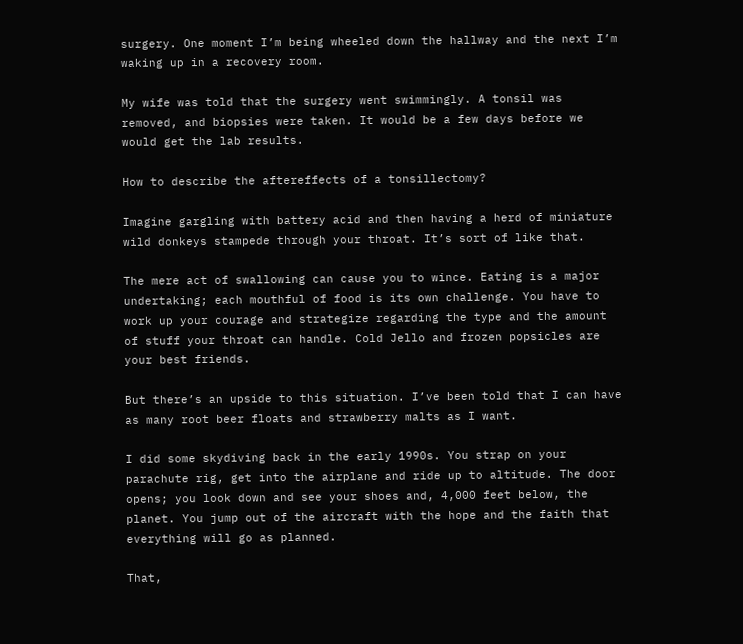surgery. One moment I’m being wheeled down the hallway and the next I’m waking up in a recovery room.

My wife was told that the surgery went swimmingly. A tonsil was removed, and biopsies were taken. It would be a few days before we would get the lab results.

How to describe the aftereffects of a tonsillectomy?

Imagine gargling with battery acid and then having a herd of miniature wild donkeys stampede through your throat. It’s sort of like that.

The mere act of swallowing can cause you to wince. Eating is a major undertaking; each mouthful of food is its own challenge. You have to work up your courage and strategize regarding the type and the amount of stuff your throat can handle. Cold Jello and frozen popsicles are your best friends.

But there’s an upside to this situation. I’ve been told that I can have as many root beer floats and strawberry malts as I want.

I did some skydiving back in the early 1990s. You strap on your parachute rig, get into the airplane and ride up to altitude. The door opens; you look down and see your shoes and, 4,000 feet below, the planet. You jump out of the aircraft with the hope and the faith that everything will go as planned.

That,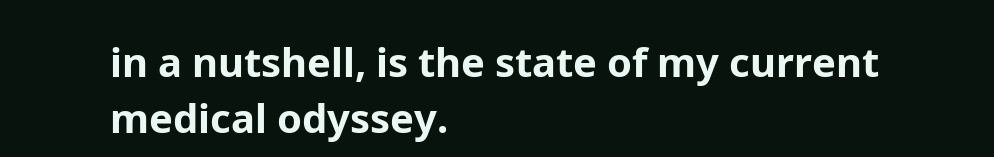in a nutshell, is the state of my current medical odyssey.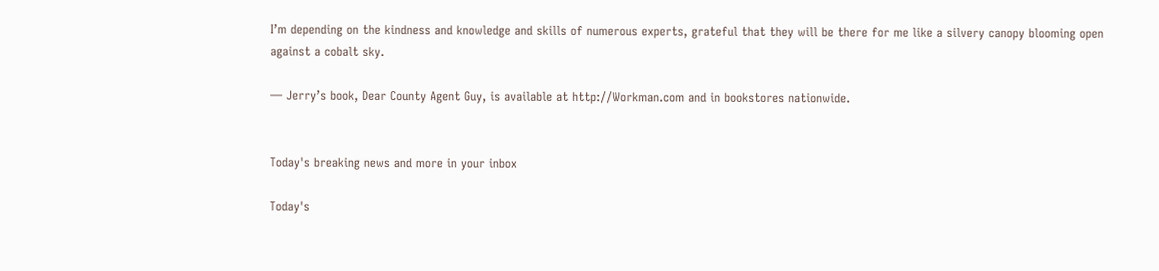I’m depending on the kindness and knowledge and skills of numerous experts, grateful that they will be there for me like a silvery canopy blooming open against a cobalt sky.

— Jerry’s book, Dear County Agent Guy, is available at http://Workman.com and in bookstores nationwide.


Today's breaking news and more in your inbox

Today's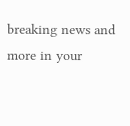breaking news and more in your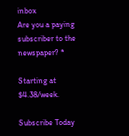inbox
Are you a paying subscriber to the newspaper? *

Starting at $4.38/week.

Subscribe Today